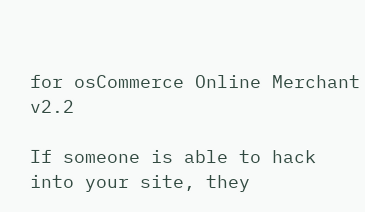for osCommerce Online Merchant v2.2

If someone is able to hack into your site, they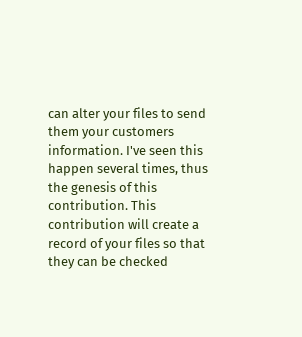can alter your files to send them your customers information. I've seen this happen several times, thus the genesis of this contribution. This contribution will create a record of your files so that they can be checked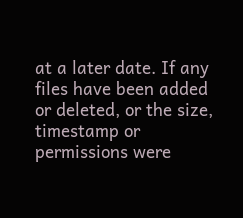at a later date. If any files have been added or deleted, or the size, timestamp or permissions were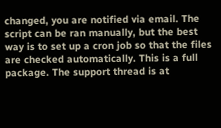changed, you are notified via email. The script can be ran manually, but the best way is to set up a cron job so that the files are checked automatically. This is a full package. The support thread is at